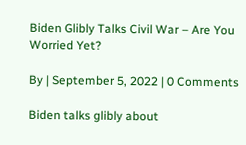Biden Glibly Talks Civil War – Are You Worried Yet?

By | September 5, 2022 | 0 Comments

Biden talks glibly about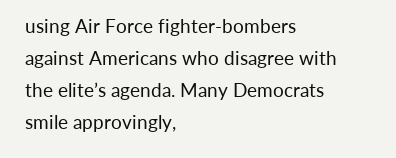using Air Force fighter-bombers against Americans who disagree with the elite’s agenda. Many Democrats smile approvingly,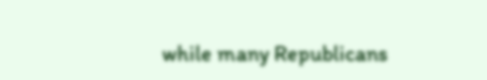while many Republicans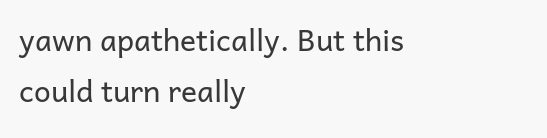yawn apathetically. But this could turn really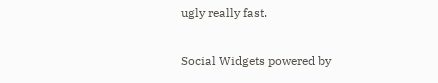ugly really fast.

Social Widgets powered by